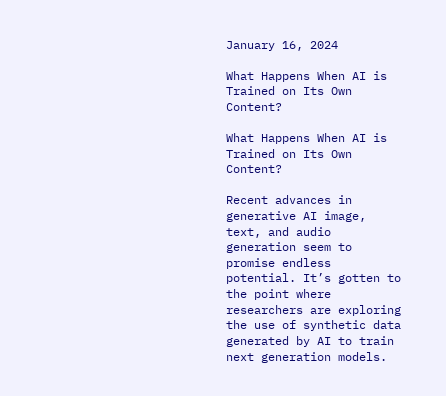January 16, 2024

What Happens When AI is Trained on Its Own Content?

What Happens When AI is Trained on Its Own Content?

Recent advances in generative AI image, text, and audio generation seem to promise endless potential. It’s gotten to the point where researchers are exploring the use of synthetic data generated by AI to train next generation models.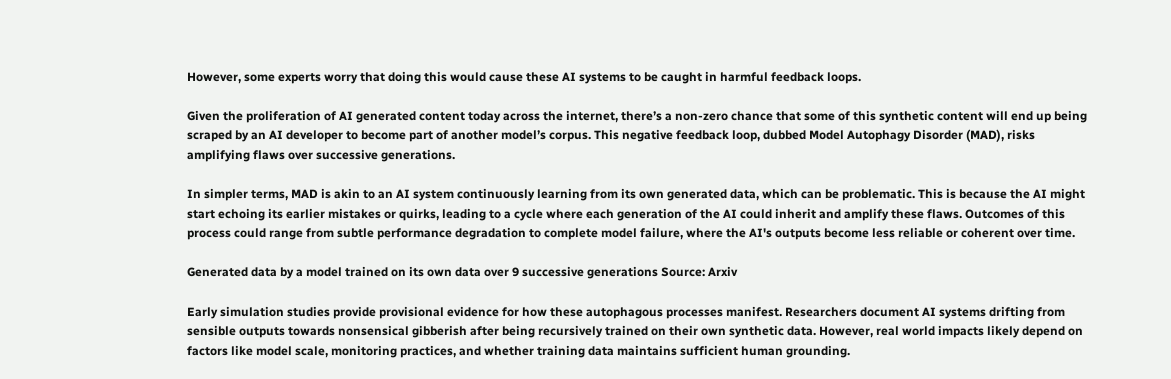However, some experts worry that doing this would cause these AI systems to be caught in harmful feedback loops.

Given the proliferation of AI generated content today across the internet, there’s a non-zero chance that some of this synthetic content will end up being scraped by an AI developer to become part of another model’s corpus. This negative feedback loop, dubbed Model Autophagy Disorder (MAD), risks amplifying flaws over successive generations.

In simpler terms, MAD is akin to an AI system continuously learning from its own generated data, which can be problematic. This is because the AI might start echoing its earlier mistakes or quirks, leading to a cycle where each generation of the AI could inherit and amplify these flaws. Outcomes of this process could range from subtle performance degradation to complete model failure, where the AI's outputs become less reliable or coherent over time.

Generated data by a model trained on its own data over 9 successive generations Source: Arxiv

Early simulation studies provide provisional evidence for how these autophagous processes manifest. Researchers document AI systems drifting from sensible outputs towards nonsensical gibberish after being recursively trained on their own synthetic data. However, real world impacts likely depend on factors like model scale, monitoring practices, and whether training data maintains sufficient human grounding.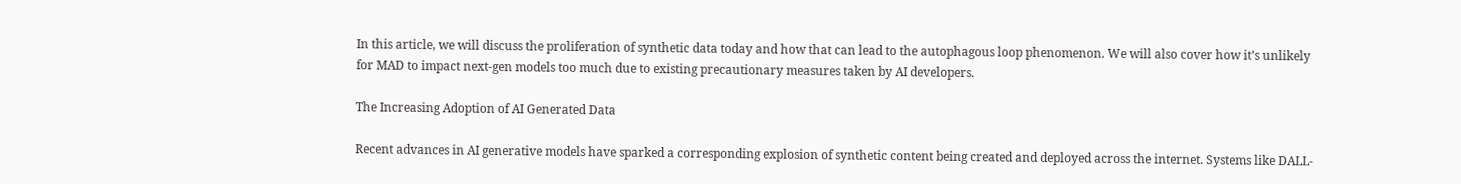In this article, we will discuss the proliferation of synthetic data today and how that can lead to the autophagous loop phenomenon. We will also cover how it’s unlikely for MAD to impact next-gen models too much due to existing precautionary measures taken by AI developers.

The Increasing Adoption of AI Generated Data

Recent advances in AI generative models have sparked a corresponding explosion of synthetic content being created and deployed across the internet. Systems like DALL-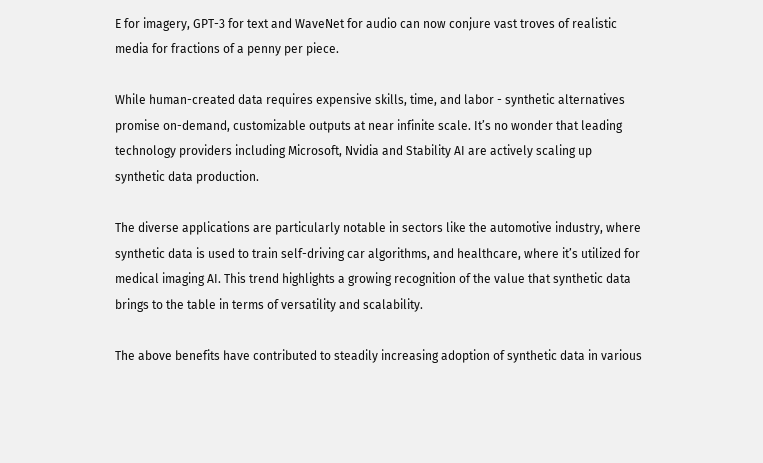E for imagery, GPT-3 for text and WaveNet for audio can now conjure vast troves of realistic media for fractions of a penny per piece.

While human-created data requires expensive skills, time, and labor - synthetic alternatives promise on-demand, customizable outputs at near infinite scale. It’s no wonder that leading technology providers including Microsoft, Nvidia and Stability AI are actively scaling up synthetic data production.

The diverse applications are particularly notable in sectors like the automotive industry, where synthetic data is used to train self-driving car algorithms, and healthcare, where it’s utilized for medical imaging AI. This trend highlights a growing recognition of the value that synthetic data brings to the table in terms of versatility and scalability.

The above benefits have contributed to steadily increasing adoption of synthetic data in various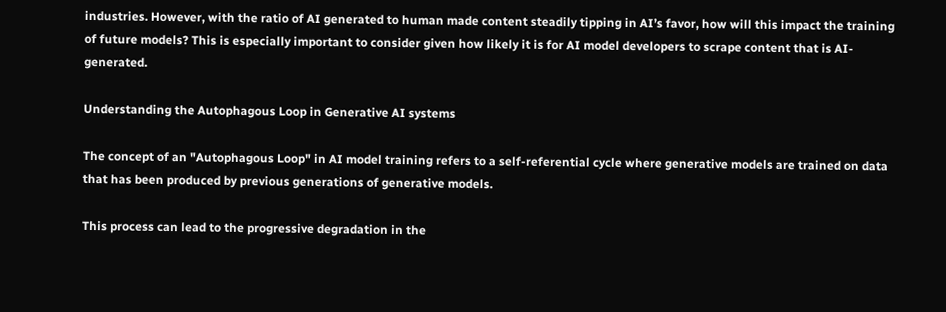industries. However, with the ratio of AI generated to human made content steadily tipping in AI’s favor, how will this impact the training of future models? This is especially important to consider given how likely it is for AI model developers to scrape content that is AI-generated.

Understanding the Autophagous Loop in Generative AI systems

The concept of an "Autophagous Loop" in AI model training refers to a self-referential cycle where generative models are trained on data that has been produced by previous generations of generative models.

This process can lead to the progressive degradation in the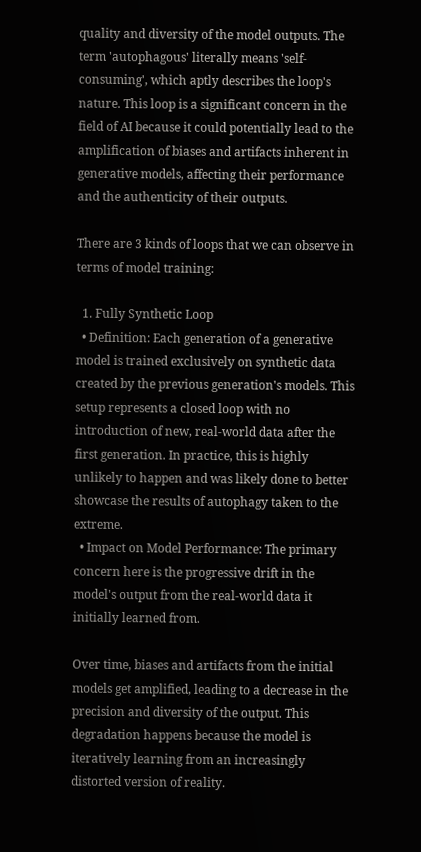quality and diversity of the model outputs. The term 'autophagous' literally means 'self-consuming', which aptly describes the loop's nature. This loop is a significant concern in the field of AI because it could potentially lead to the amplification of biases and artifacts inherent in generative models, affecting their performance and the authenticity of their outputs.

There are 3 kinds of loops that we can observe in terms of model training:

  1. Fully Synthetic Loop
  • Definition: Each generation of a generative model is trained exclusively on synthetic data created by the previous generation's models. This setup represents a closed loop with no introduction of new, real-world data after the first generation. In practice, this is highly unlikely to happen and was likely done to better showcase the results of autophagy taken to the extreme.
  • Impact on Model Performance: The primary concern here is the progressive drift in the model's output from the real-world data it initially learned from.

Over time, biases and artifacts from the initial models get amplified, leading to a decrease in the precision and diversity of the output. This degradation happens because the model is iteratively learning from an increasingly distorted version of reality.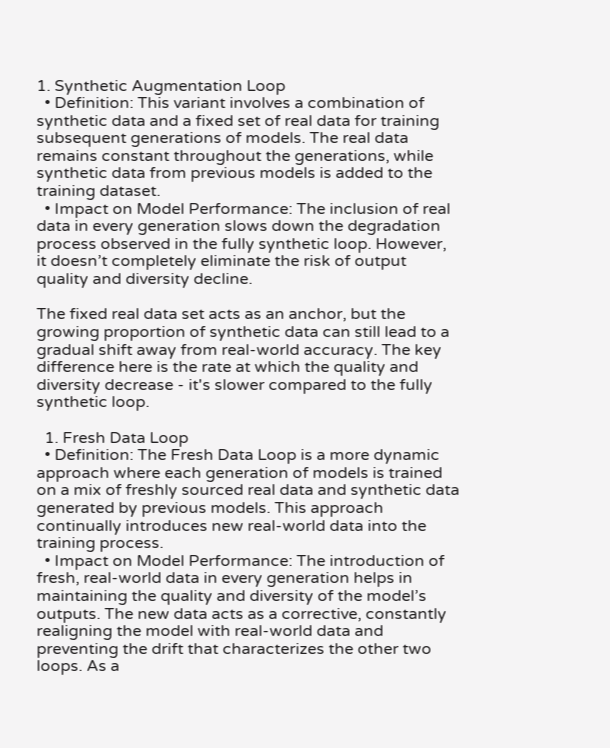1. Synthetic Augmentation Loop
  • Definition: This variant involves a combination of synthetic data and a fixed set of real data for training subsequent generations of models. The real data remains constant throughout the generations, while synthetic data from previous models is added to the training dataset.
  • Impact on Model Performance: The inclusion of real data in every generation slows down the degradation process observed in the fully synthetic loop. However, it doesn’t completely eliminate the risk of output quality and diversity decline.

The fixed real data set acts as an anchor, but the growing proportion of synthetic data can still lead to a gradual shift away from real-world accuracy. The key difference here is the rate at which the quality and diversity decrease - it's slower compared to the fully synthetic loop.

  1. Fresh Data Loop
  • Definition: The Fresh Data Loop is a more dynamic approach where each generation of models is trained on a mix of freshly sourced real data and synthetic data generated by previous models. This approach continually introduces new real-world data into the training process.
  • Impact on Model Performance: The introduction of fresh, real-world data in every generation helps in maintaining the quality and diversity of the model’s outputs. The new data acts as a corrective, constantly realigning the model with real-world data and preventing the drift that characterizes the other two loops. As a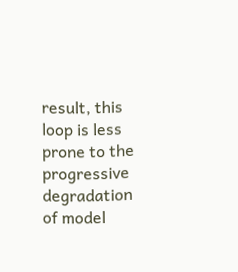result, this loop is less prone to the progressive degradation of model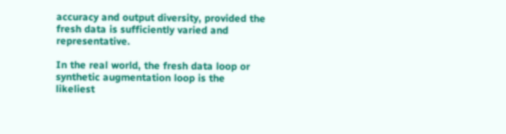accuracy and output diversity, provided the fresh data is sufficiently varied and representative.

In the real world, the fresh data loop or synthetic augmentation loop is the likeliest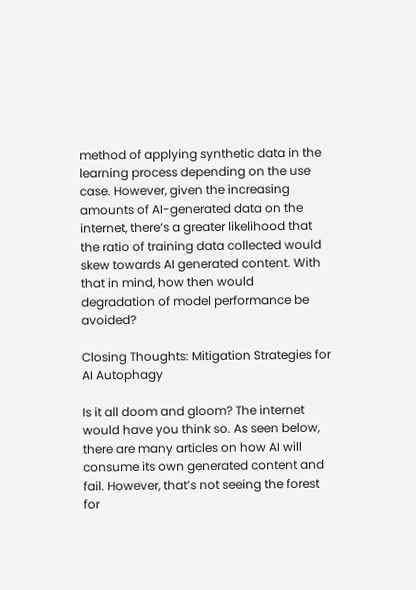method of applying synthetic data in the learning process depending on the use case. However, given the increasing amounts of AI-generated data on the internet, there’s a greater likelihood that the ratio of training data collected would skew towards AI generated content. With that in mind, how then would degradation of model performance be avoided?

Closing Thoughts: Mitigation Strategies for AI Autophagy

Is it all doom and gloom? The internet would have you think so. As seen below, there are many articles on how AI will consume its own generated content and fail. However, that’s not seeing the forest for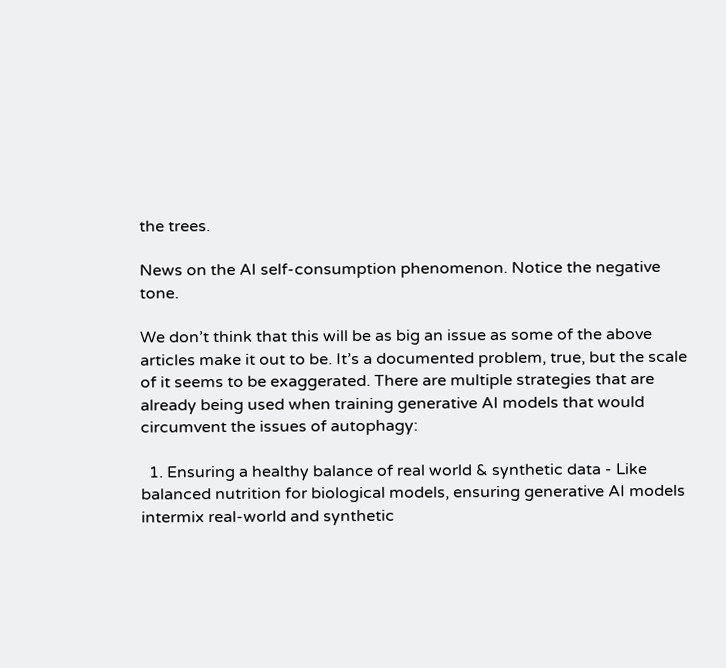the trees.

News on the AI self-consumption phenomenon. Notice the negative tone.

We don’t think that this will be as big an issue as some of the above articles make it out to be. It’s a documented problem, true, but the scale of it seems to be exaggerated. There are multiple strategies that are already being used when training generative AI models that would circumvent the issues of autophagy:

  1. Ensuring a healthy balance of real world & synthetic data - Like balanced nutrition for biological models, ensuring generative AI models intermix real-world and synthetic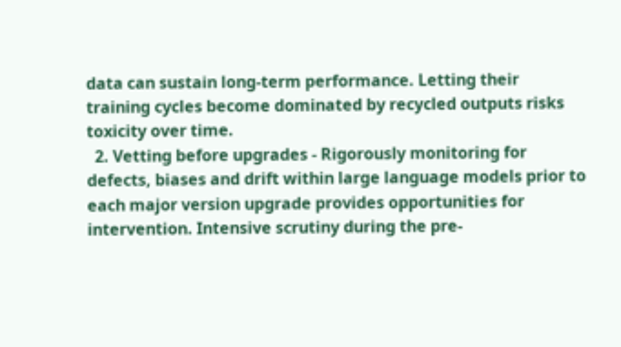data can sustain long-term performance. Letting their training cycles become dominated by recycled outputs risks toxicity over time.
  2. Vetting before upgrades - Rigorously monitoring for defects, biases and drift within large language models prior to each major version upgrade provides opportunities for intervention. Intensive scrutiny during the pre-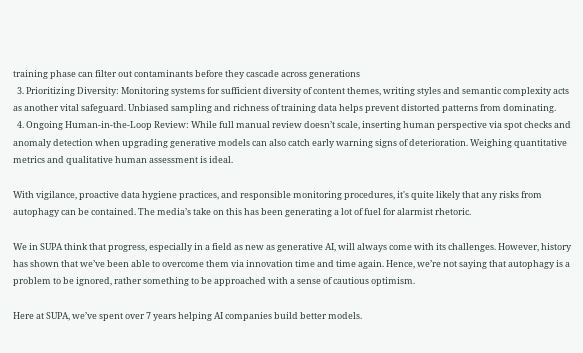training phase can filter out contaminants before they cascade across generations
  3. Prioritizing Diversity: Monitoring systems for sufficient diversity of content themes, writing styles and semantic complexity acts as another vital safeguard. Unbiased sampling and richness of training data helps prevent distorted patterns from dominating.
  4. Ongoing Human-in-the-Loop Review: While full manual review doesn’t scale, inserting human perspective via spot checks and anomaly detection when upgrading generative models can also catch early warning signs of deterioration. Weighing quantitative metrics and qualitative human assessment is ideal.

With vigilance, proactive data hygiene practices, and responsible monitoring procedures, it's quite likely that any risks from autophagy can be contained. The media’s take on this has been generating a lot of fuel for alarmist rhetoric.

We in SUPA think that progress, especially in a field as new as generative AI, will always come with its challenges. However, history has shown that we’ve been able to overcome them via innovation time and time again. Hence, we’re not saying that autophagy is a problem to be ignored, rather something to be approached with a sense of cautious optimism.

Here at SUPA, we’ve spent over 7 years helping AI companies build better models.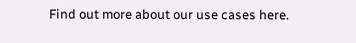Find out more about our use cases here.